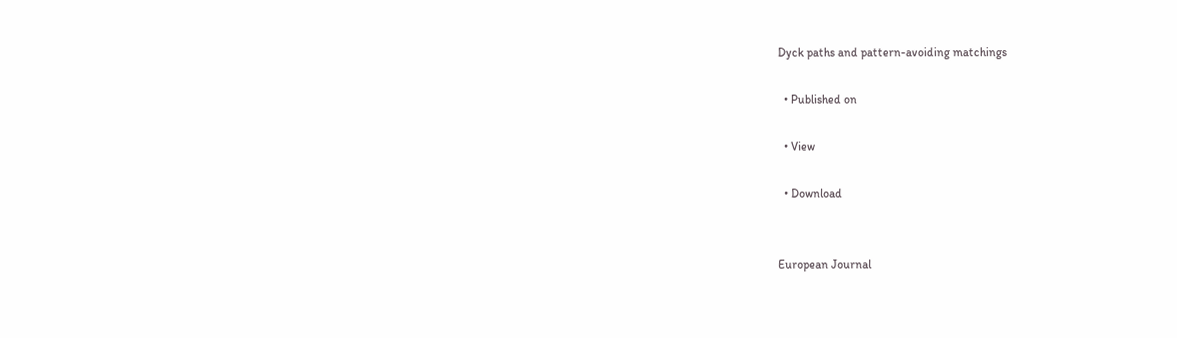Dyck paths and pattern-avoiding matchings

  • Published on

  • View

  • Download


European Journal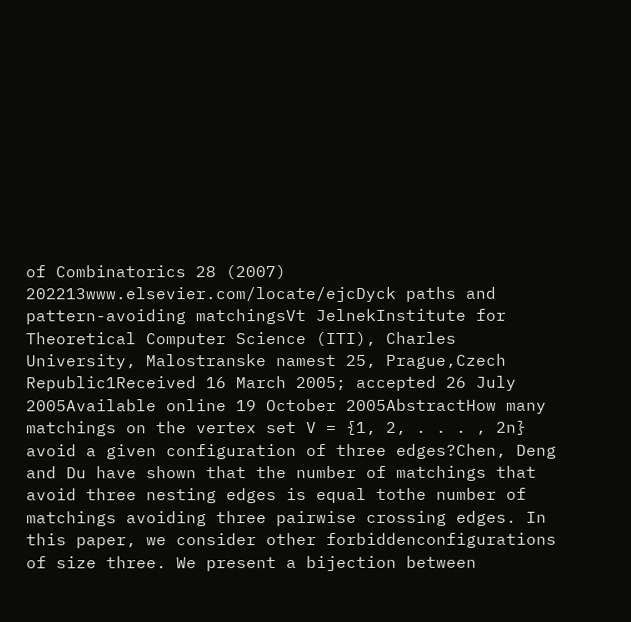of Combinatorics 28 (2007) 202213www.elsevier.com/locate/ejcDyck paths and pattern-avoiding matchingsVt JelnekInstitute for Theoretical Computer Science (ITI), Charles University, Malostranske namest 25, Prague,Czech Republic1Received 16 March 2005; accepted 26 July 2005Available online 19 October 2005AbstractHow many matchings on the vertex set V = {1, 2, . . . , 2n} avoid a given configuration of three edges?Chen, Deng and Du have shown that the number of matchings that avoid three nesting edges is equal tothe number of matchings avoiding three pairwise crossing edges. In this paper, we consider other forbiddenconfigurations of size three. We present a bijection between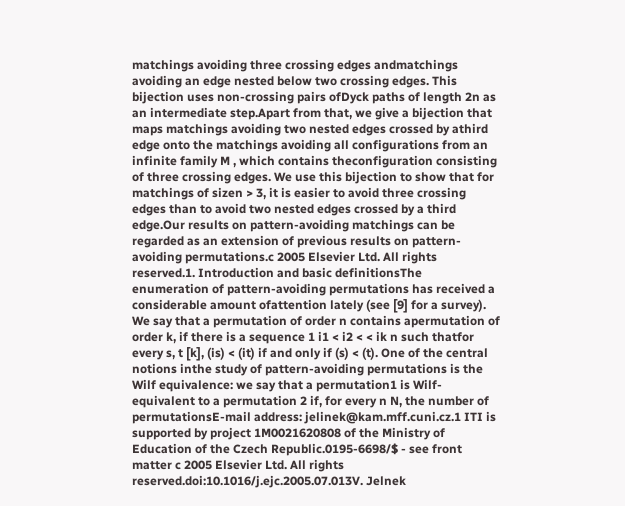matchings avoiding three crossing edges andmatchings avoiding an edge nested below two crossing edges. This bijection uses non-crossing pairs ofDyck paths of length 2n as an intermediate step.Apart from that, we give a bijection that maps matchings avoiding two nested edges crossed by athird edge onto the matchings avoiding all configurations from an infinite family M , which contains theconfiguration consisting of three crossing edges. We use this bijection to show that for matchings of sizen > 3, it is easier to avoid three crossing edges than to avoid two nested edges crossed by a third edge.Our results on pattern-avoiding matchings can be regarded as an extension of previous results on pattern-avoiding permutations.c 2005 Elsevier Ltd. All rights reserved.1. Introduction and basic definitionsThe enumeration of pattern-avoiding permutations has received a considerable amount ofattention lately (see [9] for a survey). We say that a permutation of order n contains apermutation of order k, if there is a sequence 1 i1 < i2 < < ik n such thatfor every s, t [k], (is) < (it) if and only if (s) < (t). One of the central notions inthe study of pattern-avoiding permutations is the Wilf equivalence: we say that a permutation1 is Wilf-equivalent to a permutation 2 if, for every n N, the number of permutationsE-mail address: jelinek@kam.mff.cuni.cz.1 ITI is supported by project 1M0021620808 of the Ministry of Education of the Czech Republic.0195-6698/$ - see front matter c 2005 Elsevier Ltd. All rights reserved.doi:10.1016/j.ejc.2005.07.013V. Jelnek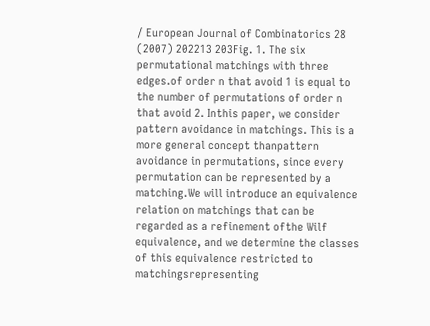/ European Journal of Combinatorics 28 (2007) 202213 203Fig. 1. The six permutational matchings with three edges.of order n that avoid 1 is equal to the number of permutations of order n that avoid 2. Inthis paper, we consider pattern avoidance in matchings. This is a more general concept thanpattern avoidance in permutations, since every permutation can be represented by a matching.We will introduce an equivalence relation on matchings that can be regarded as a refinement ofthe Wilf equivalence, and we determine the classes of this equivalence restricted to matchingsrepresenting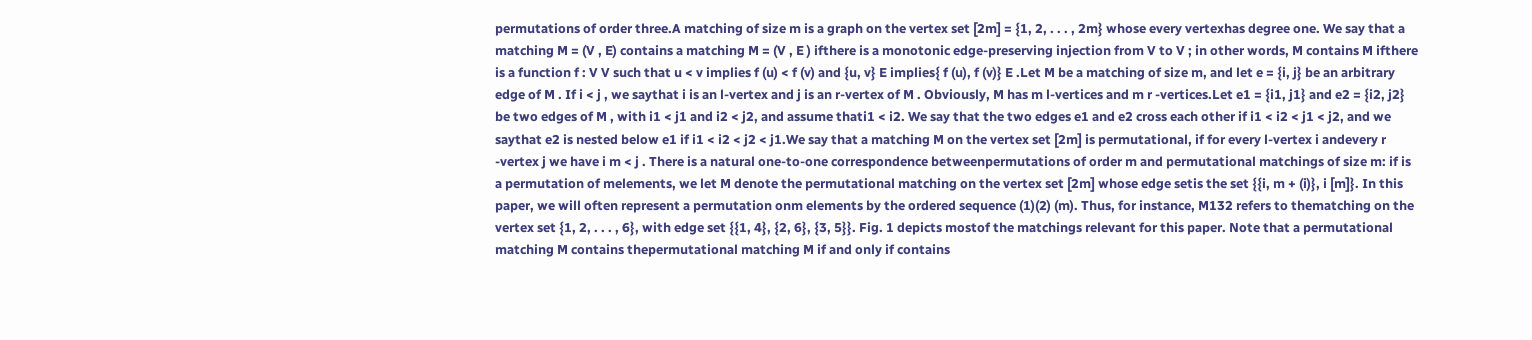permutations of order three.A matching of size m is a graph on the vertex set [2m] = {1, 2, . . . , 2m} whose every vertexhas degree one. We say that a matching M = (V , E) contains a matching M = (V , E ) ifthere is a monotonic edge-preserving injection from V to V ; in other words, M contains M ifthere is a function f : V V such that u < v implies f (u) < f (v) and {u, v} E implies{ f (u), f (v)} E .Let M be a matching of size m, and let e = {i, j} be an arbitrary edge of M . If i < j , we saythat i is an l-vertex and j is an r-vertex of M . Obviously, M has m l-vertices and m r -vertices.Let e1 = {i1, j1} and e2 = {i2, j2} be two edges of M , with i1 < j1 and i2 < j2, and assume thati1 < i2. We say that the two edges e1 and e2 cross each other if i1 < i2 < j1 < j2, and we saythat e2 is nested below e1 if i1 < i2 < j2 < j1.We say that a matching M on the vertex set [2m] is permutational, if for every l-vertex i andevery r -vertex j we have i m < j . There is a natural one-to-one correspondence betweenpermutations of order m and permutational matchings of size m: if is a permutation of melements, we let M denote the permutational matching on the vertex set [2m] whose edge setis the set {{i, m + (i)}, i [m]}. In this paper, we will often represent a permutation onm elements by the ordered sequence (1)(2) (m). Thus, for instance, M132 refers to thematching on the vertex set {1, 2, . . . , 6}, with edge set {{1, 4}, {2, 6}, {3, 5}}. Fig. 1 depicts mostof the matchings relevant for this paper. Note that a permutational matching M contains thepermutational matching M if and only if contains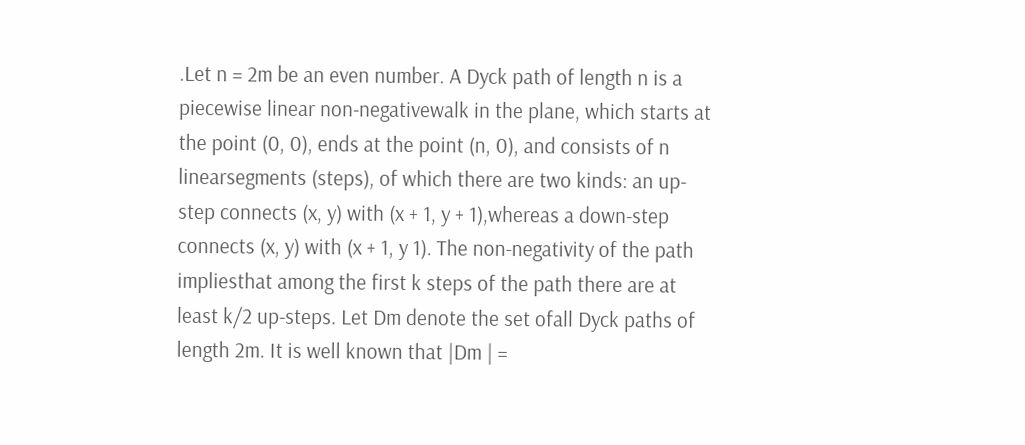.Let n = 2m be an even number. A Dyck path of length n is a piecewise linear non-negativewalk in the plane, which starts at the point (0, 0), ends at the point (n, 0), and consists of n linearsegments (steps), of which there are two kinds: an up-step connects (x, y) with (x + 1, y + 1),whereas a down-step connects (x, y) with (x + 1, y 1). The non-negativity of the path impliesthat among the first k steps of the path there are at least k/2 up-steps. Let Dm denote the set ofall Dyck paths of length 2m. It is well known that |Dm | =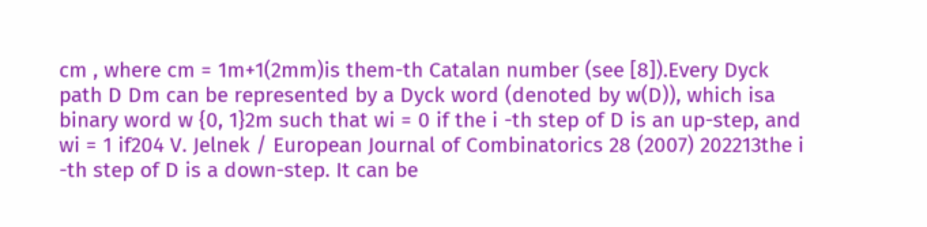cm , where cm = 1m+1(2mm)is them-th Catalan number (see [8]).Every Dyck path D Dm can be represented by a Dyck word (denoted by w(D)), which isa binary word w {0, 1}2m such that wi = 0 if the i -th step of D is an up-step, and wi = 1 if204 V. Jelnek / European Journal of Combinatorics 28 (2007) 202213the i -th step of D is a down-step. It can be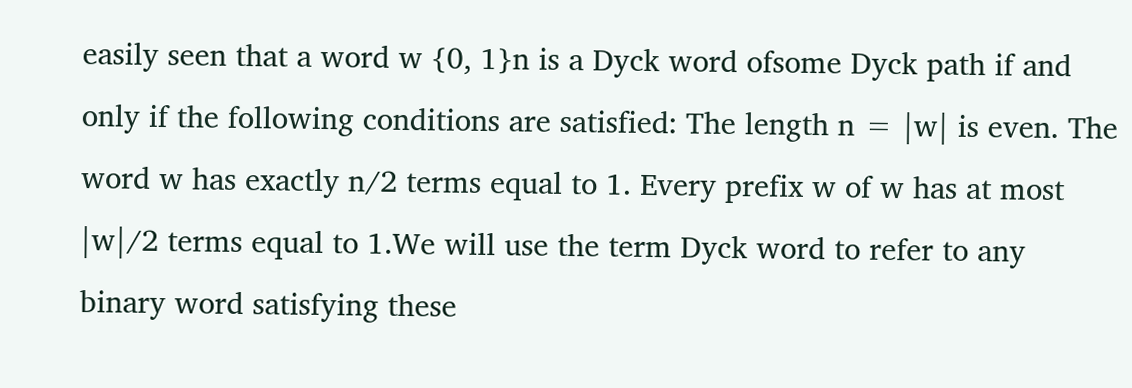easily seen that a word w {0, 1}n is a Dyck word ofsome Dyck path if and only if the following conditions are satisfied: The length n = |w| is even. The word w has exactly n/2 terms equal to 1. Every prefix w of w has at most |w|/2 terms equal to 1.We will use the term Dyck word to refer to any binary word satisfying these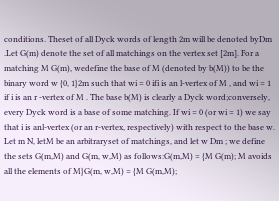conditions. Theset of all Dyck words of length 2m will be denoted byDm .Let G(m) denote the set of all matchings on the vertex set [2m]. For a matching M G(m), wedefine the base of M (denoted by b(M)) to be the binary word w {0, 1}2m such that wi = 0 ifi is an l-vertex of M , and wi = 1 if i is an r -vertex of M . The base b(M) is clearly a Dyck word;conversely, every Dyck word is a base of some matching. If wi = 0 (or wi = 1) we say that i is anl-vertex (or an r-vertex, respectively) with respect to the base w. Let m N, letM be an arbitraryset of matchings, and let w Dm ; we define the sets G(m,M) and G(m, w,M) as follows:G(m,M) = {M G(m); M avoids all the elements of M}G(m, w,M) = {M G(m,M);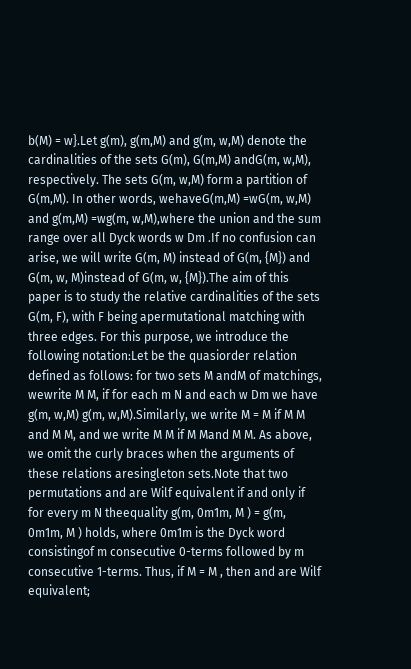b(M) = w}.Let g(m), g(m,M) and g(m, w,M) denote the cardinalities of the sets G(m), G(m,M) andG(m, w,M), respectively. The sets G(m, w,M) form a partition of G(m,M). In other words, wehaveG(m,M) =wG(m, w,M) and g(m,M) =wg(m, w,M),where the union and the sum range over all Dyck words w Dm .If no confusion can arise, we will write G(m, M) instead of G(m, {M}) and G(m, w, M)instead of G(m, w, {M}).The aim of this paper is to study the relative cardinalities of the sets G(m, F), with F being apermutational matching with three edges. For this purpose, we introduce the following notation:Let be the quasiorder relation defined as follows: for two sets M andM of matchings, wewrite M M, if for each m N and each w Dm we have g(m, w,M) g(m, w,M).Similarly, we write M = M if M M and M M, and we write M M if M Mand M M. As above, we omit the curly braces when the arguments of these relations aresingleton sets.Note that two permutations and are Wilf equivalent if and only if for every m N theequality g(m, 0m1m, M ) = g(m, 0m1m, M ) holds, where 0m1m is the Dyck word consistingof m consecutive 0-terms followed by m consecutive 1-terms. Thus, if M = M , then and are Wilf equivalent;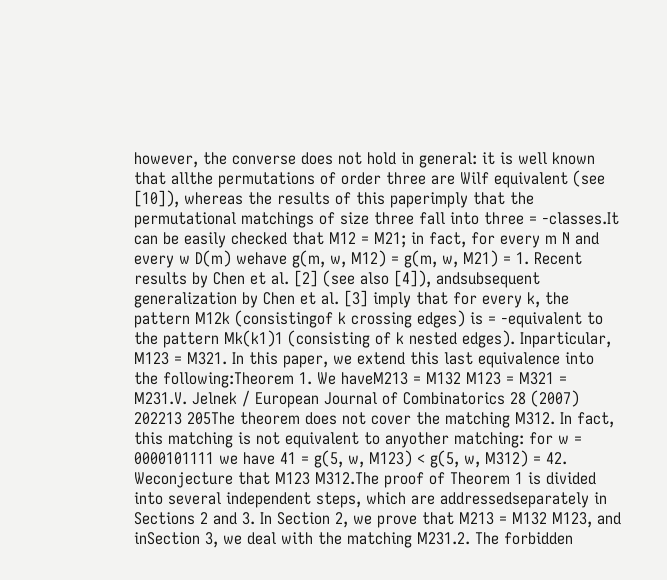however, the converse does not hold in general: it is well known that allthe permutations of order three are Wilf equivalent (see [10]), whereas the results of this paperimply that the permutational matchings of size three fall into three = -classes.It can be easily checked that M12 = M21; in fact, for every m N and every w D(m) wehave g(m, w, M12) = g(m, w, M21) = 1. Recent results by Chen et al. [2] (see also [4]), andsubsequent generalization by Chen et al. [3] imply that for every k, the pattern M12k (consistingof k crossing edges) is = -equivalent to the pattern Mk(k1)1 (consisting of k nested edges). Inparticular, M123 = M321. In this paper, we extend this last equivalence into the following:Theorem 1. We haveM213 = M132 M123 = M321 = M231.V. Jelnek / European Journal of Combinatorics 28 (2007) 202213 205The theorem does not cover the matching M312. In fact, this matching is not equivalent to anyother matching: for w = 0000101111 we have 41 = g(5, w, M123) < g(5, w, M312) = 42. Weconjecture that M123 M312.The proof of Theorem 1 is divided into several independent steps, which are addressedseparately in Sections 2 and 3. In Section 2, we prove that M213 = M132 M123, and inSection 3, we deal with the matching M231.2. The forbidden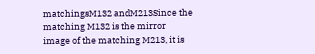matchingsM132 andM213Since the matching M132 is the mirror image of the matching M213, it is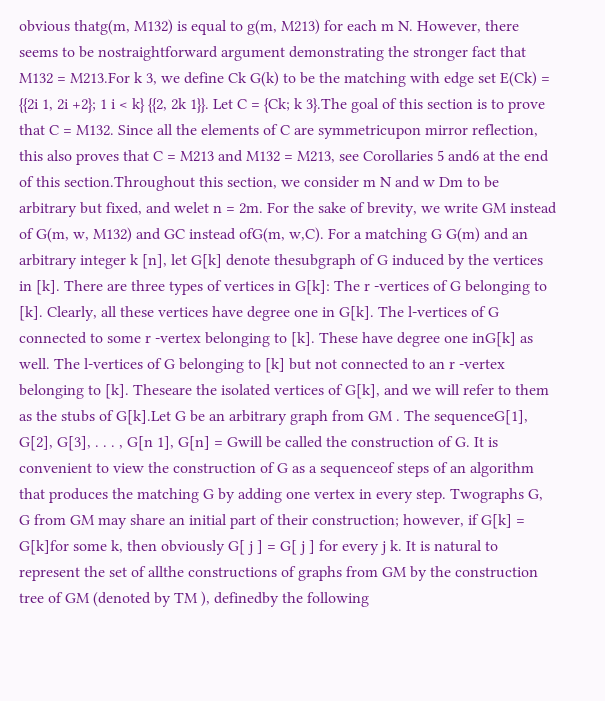obvious thatg(m, M132) is equal to g(m, M213) for each m N. However, there seems to be nostraightforward argument demonstrating the stronger fact that M132 = M213.For k 3, we define Ck G(k) to be the matching with edge set E(Ck) = {{2i 1, 2i +2}; 1 i < k} {{2, 2k 1}}. Let C = {Ck; k 3}.The goal of this section is to prove that C = M132. Since all the elements of C are symmetricupon mirror reflection, this also proves that C = M213 and M132 = M213, see Corollaries 5 and6 at the end of this section.Throughout this section, we consider m N and w Dm to be arbitrary but fixed, and welet n = 2m. For the sake of brevity, we write GM instead of G(m, w, M132) and GC instead ofG(m, w,C). For a matching G G(m) and an arbitrary integer k [n], let G[k] denote thesubgraph of G induced by the vertices in [k]. There are three types of vertices in G[k]: The r -vertices of G belonging to [k]. Clearly, all these vertices have degree one in G[k]. The l-vertices of G connected to some r -vertex belonging to [k]. These have degree one inG[k] as well. The l-vertices of G belonging to [k] but not connected to an r -vertex belonging to [k]. Theseare the isolated vertices of G[k], and we will refer to them as the stubs of G[k].Let G be an arbitrary graph from GM . The sequenceG[1], G[2], G[3], . . . , G[n 1], G[n] = Gwill be called the construction of G. It is convenient to view the construction of G as a sequenceof steps of an algorithm that produces the matching G by adding one vertex in every step. Twographs G, G from GM may share an initial part of their construction; however, if G[k] = G[k]for some k, then obviously G[ j ] = G[ j ] for every j k. It is natural to represent the set of allthe constructions of graphs from GM by the construction tree of GM (denoted by TM ), definedby the following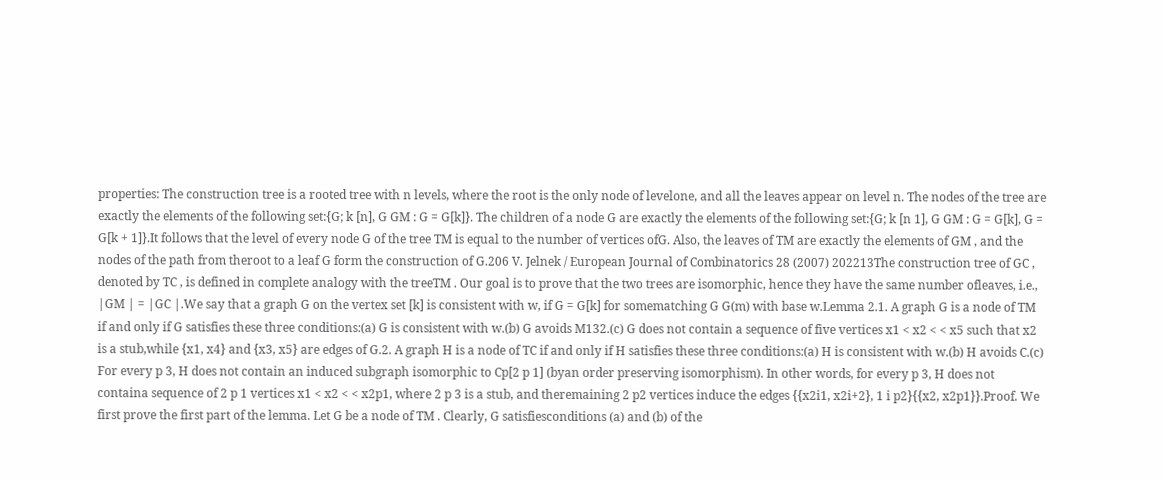properties: The construction tree is a rooted tree with n levels, where the root is the only node of levelone, and all the leaves appear on level n. The nodes of the tree are exactly the elements of the following set:{G; k [n], G GM : G = G[k]}. The children of a node G are exactly the elements of the following set:{G; k [n 1], G GM : G = G[k], G = G[k + 1]}.It follows that the level of every node G of the tree TM is equal to the number of vertices ofG. Also, the leaves of TM are exactly the elements of GM , and the nodes of the path from theroot to a leaf G form the construction of G.206 V. Jelnek / European Journal of Combinatorics 28 (2007) 202213The construction tree of GC , denoted by TC , is defined in complete analogy with the treeTM . Our goal is to prove that the two trees are isomorphic, hence they have the same number ofleaves, i.e., |GM | = |GC |.We say that a graph G on the vertex set [k] is consistent with w, if G = G[k] for somematching G G(m) with base w.Lemma 2.1. A graph G is a node of TM if and only if G satisfies these three conditions:(a) G is consistent with w.(b) G avoids M132.(c) G does not contain a sequence of five vertices x1 < x2 < < x5 such that x2 is a stub,while {x1, x4} and {x3, x5} are edges of G.2. A graph H is a node of TC if and only if H satisfies these three conditions:(a) H is consistent with w.(b) H avoids C.(c) For every p 3, H does not contain an induced subgraph isomorphic to Cp[2 p 1] (byan order preserving isomorphism). In other words, for every p 3, H does not containa sequence of 2 p 1 vertices x1 < x2 < < x2p1, where 2 p 3 is a stub, and theremaining 2 p2 vertices induce the edges {{x2i1, x2i+2}, 1 i p2}{{x2, x2p1}}.Proof. We first prove the first part of the lemma. Let G be a node of TM . Clearly, G satisfiesconditions (a) and (b) of the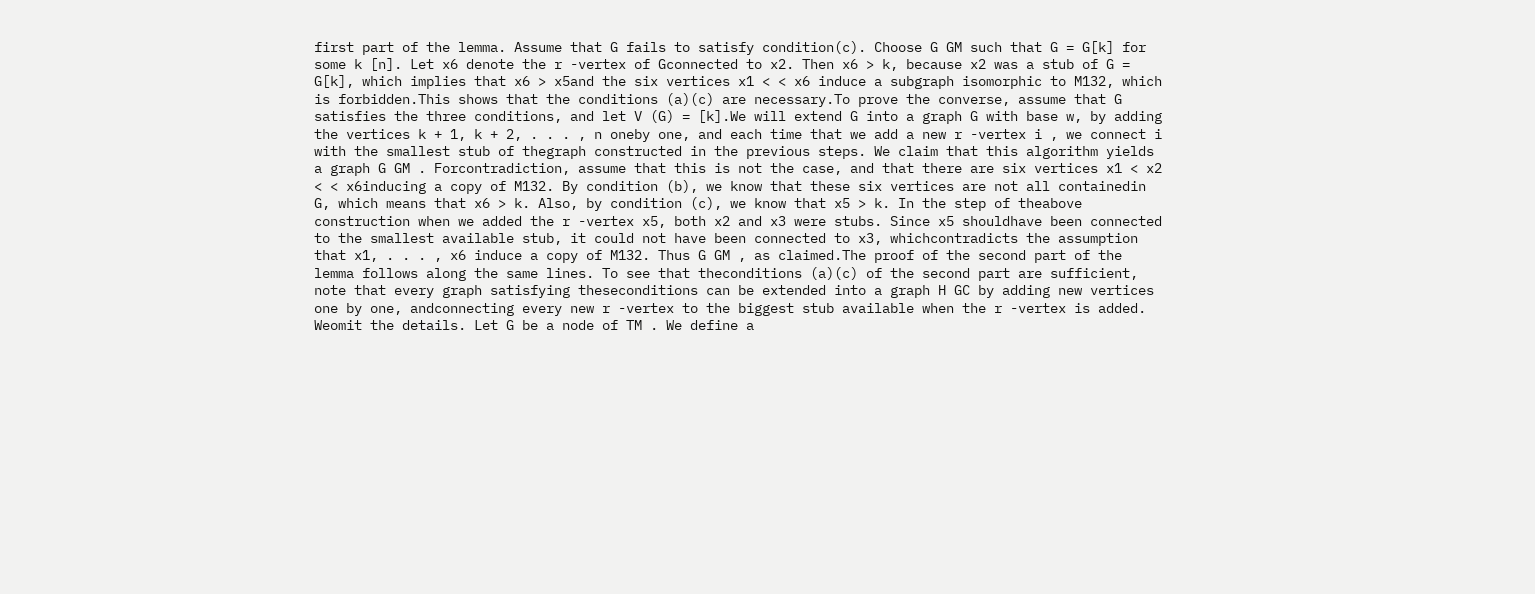first part of the lemma. Assume that G fails to satisfy condition(c). Choose G GM such that G = G[k] for some k [n]. Let x6 denote the r -vertex of Gconnected to x2. Then x6 > k, because x2 was a stub of G = G[k], which implies that x6 > x5and the six vertices x1 < < x6 induce a subgraph isomorphic to M132, which is forbidden.This shows that the conditions (a)(c) are necessary.To prove the converse, assume that G satisfies the three conditions, and let V (G) = [k].We will extend G into a graph G with base w, by adding the vertices k + 1, k + 2, . . . , n oneby one, and each time that we add a new r -vertex i , we connect i with the smallest stub of thegraph constructed in the previous steps. We claim that this algorithm yields a graph G GM . Forcontradiction, assume that this is not the case, and that there are six vertices x1 < x2 < < x6inducing a copy of M132. By condition (b), we know that these six vertices are not all containedin G, which means that x6 > k. Also, by condition (c), we know that x5 > k. In the step of theabove construction when we added the r -vertex x5, both x2 and x3 were stubs. Since x5 shouldhave been connected to the smallest available stub, it could not have been connected to x3, whichcontradicts the assumption that x1, . . . , x6 induce a copy of M132. Thus G GM , as claimed.The proof of the second part of the lemma follows along the same lines. To see that theconditions (a)(c) of the second part are sufficient, note that every graph satisfying theseconditions can be extended into a graph H GC by adding new vertices one by one, andconnecting every new r -vertex to the biggest stub available when the r -vertex is added. Weomit the details. Let G be a node of TM . We define a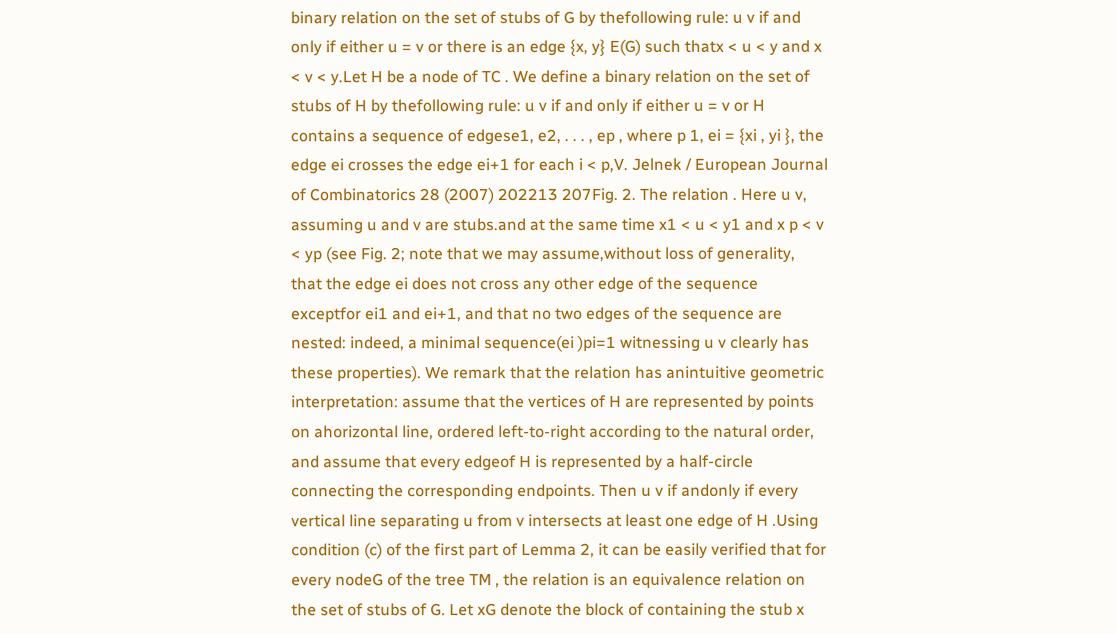binary relation on the set of stubs of G by thefollowing rule: u v if and only if either u = v or there is an edge {x, y} E(G) such thatx < u < y and x < v < y.Let H be a node of TC . We define a binary relation on the set of stubs of H by thefollowing rule: u v if and only if either u = v or H contains a sequence of edgese1, e2, . . . , ep , where p 1, ei = {xi , yi }, the edge ei crosses the edge ei+1 for each i < p,V. Jelnek / European Journal of Combinatorics 28 (2007) 202213 207Fig. 2. The relation . Here u v, assuming u and v are stubs.and at the same time x1 < u < y1 and x p < v < yp (see Fig. 2; note that we may assume,without loss of generality, that the edge ei does not cross any other edge of the sequence exceptfor ei1 and ei+1, and that no two edges of the sequence are nested: indeed, a minimal sequence(ei )pi=1 witnessing u v clearly has these properties). We remark that the relation has anintuitive geometric interpretation: assume that the vertices of H are represented by points on ahorizontal line, ordered left-to-right according to the natural order, and assume that every edgeof H is represented by a half-circle connecting the corresponding endpoints. Then u v if andonly if every vertical line separating u from v intersects at least one edge of H .Using condition (c) of the first part of Lemma 2, it can be easily verified that for every nodeG of the tree TM , the relation is an equivalence relation on the set of stubs of G. Let xG denote the block of containing the stub x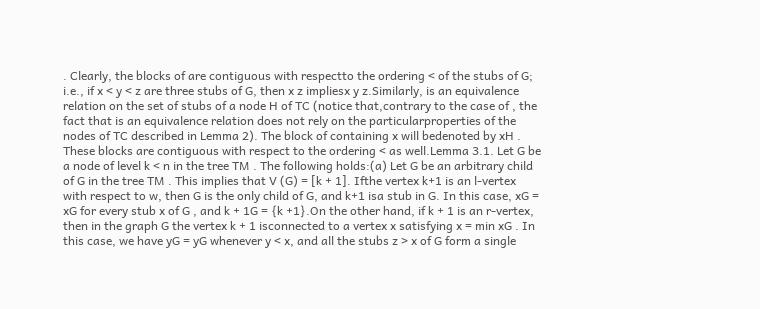. Clearly, the blocks of are contiguous with respectto the ordering < of the stubs of G; i.e., if x < y < z are three stubs of G, then x z impliesx y z.Similarly, is an equivalence relation on the set of stubs of a node H of TC (notice that,contrary to the case of , the fact that is an equivalence relation does not rely on the particularproperties of the nodes of TC described in Lemma 2). The block of containing x will bedenoted by xH . These blocks are contiguous with respect to the ordering < as well.Lemma 3.1. Let G be a node of level k < n in the tree TM . The following holds:(a) Let G be an arbitrary child of G in the tree TM . This implies that V (G) = [k + 1]. Ifthe vertex k+1 is an l-vertex with respect to w, then G is the only child of G, and k+1 isa stub in G. In this case, xG = xG for every stub x of G , and k + 1G = {k +1}.On the other hand, if k + 1 is an r-vertex, then in the graph G the vertex k + 1 isconnected to a vertex x satisfying x = min xG . In this case, we have yG = yG whenever y < x, and all the stubs z > x of G form a single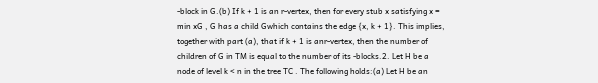-block in G.(b) If k + 1 is an r-vertex, then for every stub x satisfying x = min xG , G has a child Gwhich contains the edge {x, k + 1}. This implies, together with part (a), that if k + 1 is anr-vertex, then the number of children of G in TM is equal to the number of its -blocks.2. Let H be a node of level k < n in the tree TC . The following holds:(a) Let H be an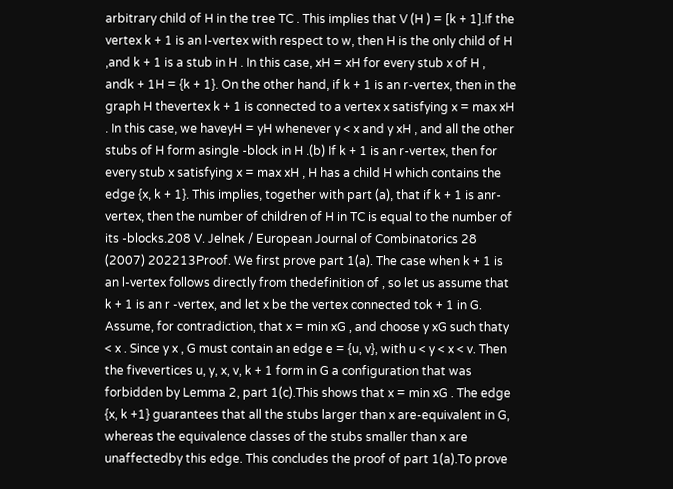arbitrary child of H in the tree TC . This implies that V (H ) = [k + 1].If the vertex k + 1 is an l-vertex with respect to w, then H is the only child of H ,and k + 1 is a stub in H . In this case, xH = xH for every stub x of H , andk + 1H = {k + 1}. On the other hand, if k + 1 is an r-vertex, then in the graph H thevertex k + 1 is connected to a vertex x satisfying x = max xH . In this case, we haveyH = yH whenever y < x and y xH , and all the other stubs of H form asingle -block in H .(b) If k + 1 is an r-vertex, then for every stub x satisfying x = max xH , H has a child H which contains the edge {x, k + 1}. This implies, together with part (a), that if k + 1 is anr-vertex, then the number of children of H in TC is equal to the number of its -blocks.208 V. Jelnek / European Journal of Combinatorics 28 (2007) 202213Proof. We first prove part 1(a). The case when k + 1 is an l-vertex follows directly from thedefinition of , so let us assume that k + 1 is an r -vertex, and let x be the vertex connected tok + 1 in G. Assume, for contradiction, that x = min xG , and choose y xG such thaty < x . Since y x , G must contain an edge e = {u, v}, with u < y < x < v. Then the fivevertices u, y, x, v, k + 1 form in G a configuration that was forbidden by Lemma 2, part 1(c).This shows that x = min xG . The edge {x, k +1} guarantees that all the stubs larger than x are-equivalent in G, whereas the equivalence classes of the stubs smaller than x are unaffectedby this edge. This concludes the proof of part 1(a).To prove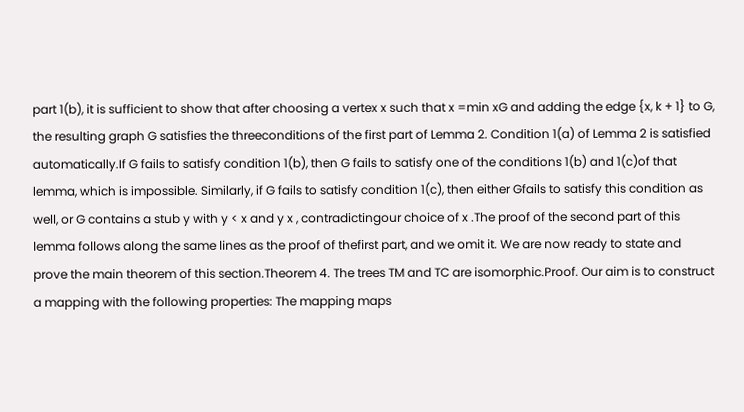part 1(b), it is sufficient to show that after choosing a vertex x such that x =min xG and adding the edge {x, k + 1} to G, the resulting graph G satisfies the threeconditions of the first part of Lemma 2. Condition 1(a) of Lemma 2 is satisfied automatically.If G fails to satisfy condition 1(b), then G fails to satisfy one of the conditions 1(b) and 1(c)of that lemma, which is impossible. Similarly, if G fails to satisfy condition 1(c), then either Gfails to satisfy this condition as well, or G contains a stub y with y < x and y x , contradictingour choice of x .The proof of the second part of this lemma follows along the same lines as the proof of thefirst part, and we omit it. We are now ready to state and prove the main theorem of this section.Theorem 4. The trees TM and TC are isomorphic.Proof. Our aim is to construct a mapping with the following properties: The mapping maps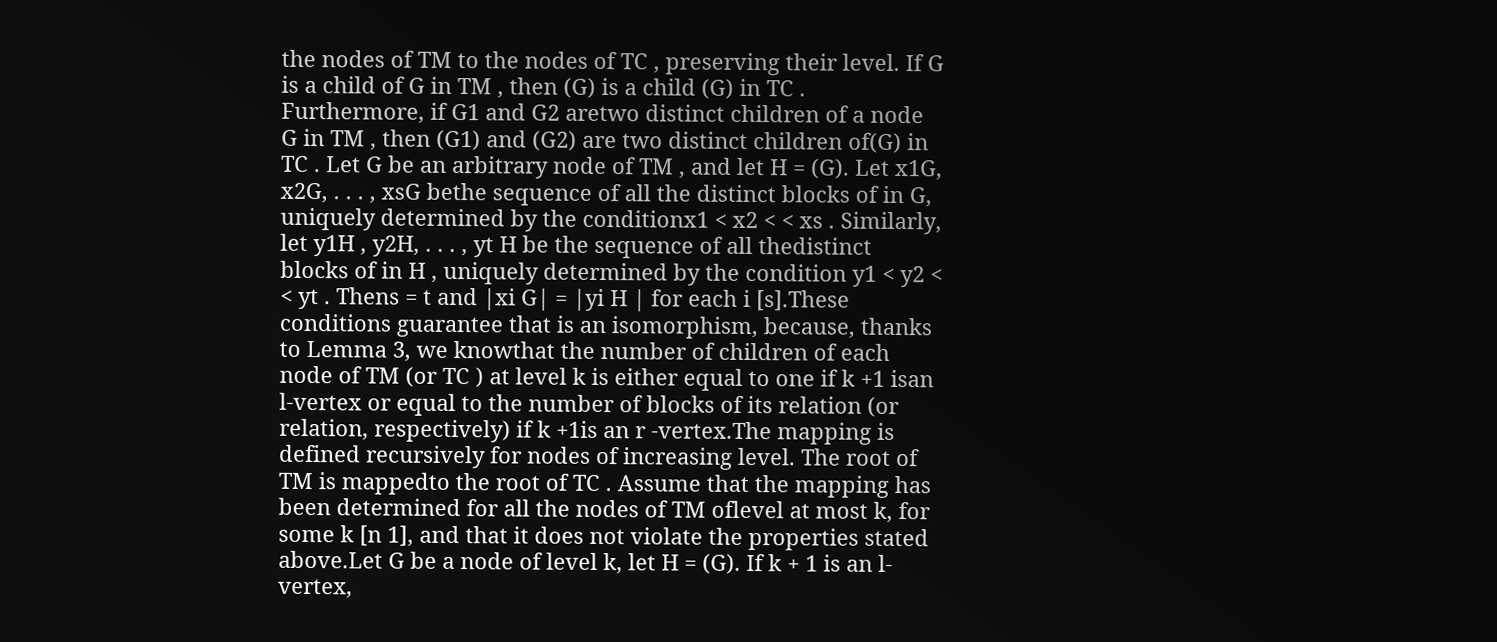the nodes of TM to the nodes of TC , preserving their level. If G is a child of G in TM , then (G) is a child (G) in TC . Furthermore, if G1 and G2 aretwo distinct children of a node G in TM , then (G1) and (G2) are two distinct children of(G) in TC . Let G be an arbitrary node of TM , and let H = (G). Let x1G, x2G, . . . , xsG bethe sequence of all the distinct blocks of in G, uniquely determined by the conditionx1 < x2 < < xs . Similarly, let y1H , y2H, . . . , yt H be the sequence of all thedistinct blocks of in H , uniquely determined by the condition y1 < y2 < < yt . Thens = t and |xi G| = |yi H | for each i [s].These conditions guarantee that is an isomorphism, because, thanks to Lemma 3, we knowthat the number of children of each node of TM (or TC ) at level k is either equal to one if k +1 isan l-vertex or equal to the number of blocks of its relation (or relation, respectively) if k +1is an r -vertex.The mapping is defined recursively for nodes of increasing level. The root of TM is mappedto the root of TC . Assume that the mapping has been determined for all the nodes of TM oflevel at most k, for some k [n 1], and that it does not violate the properties stated above.Let G be a node of level k, let H = (G). If k + 1 is an l-vertex,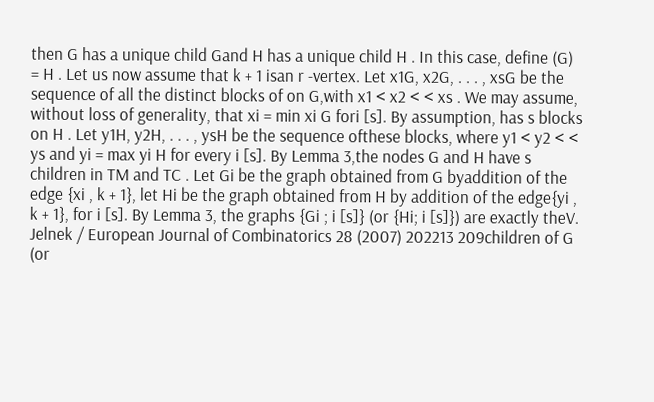then G has a unique child Gand H has a unique child H . In this case, define (G) = H . Let us now assume that k + 1 isan r -vertex. Let x1G, x2G, . . . , xsG be the sequence of all the distinct blocks of on G,with x1 < x2 < < xs . We may assume, without loss of generality, that xi = min xi G fori [s]. By assumption, has s blocks on H . Let y1H, y2H, . . . , ysH be the sequence ofthese blocks, where y1 < y2 < < ys and yi = max yi H for every i [s]. By Lemma 3,the nodes G and H have s children in TM and TC . Let Gi be the graph obtained from G byaddition of the edge {xi , k + 1}, let Hi be the graph obtained from H by addition of the edge{yi , k + 1}, for i [s]. By Lemma 3, the graphs {Gi ; i [s]} (or {Hi; i [s]}) are exactly theV. Jelnek / European Journal of Combinatorics 28 (2007) 202213 209children of G (or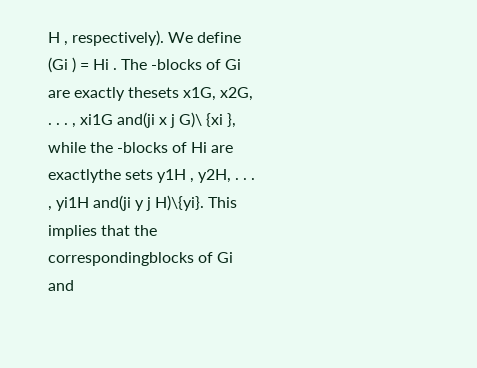H , respectively). We define (Gi ) = Hi . The -blocks of Gi are exactly thesets x1G, x2G, . . . , xi1G and(ji x j G)\ {xi }, while the -blocks of Hi are exactlythe sets y1H , y2H, . . . , yi1H and(ji y j H)\{yi}. This implies that the correspondingblocks of Gi and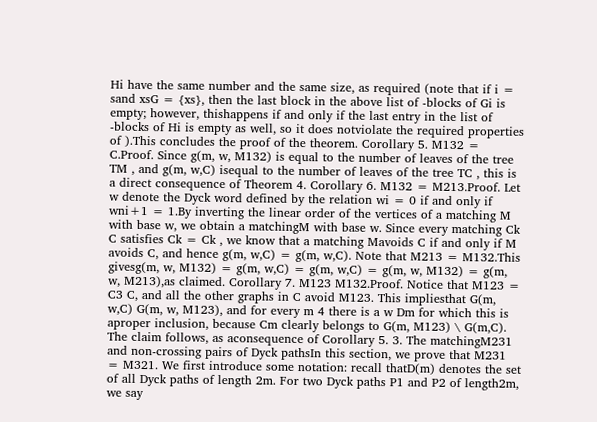Hi have the same number and the same size, as required (note that if i = sand xsG = {xs}, then the last block in the above list of -blocks of Gi is empty; however, thishappens if and only if the last entry in the list of -blocks of Hi is empty as well, so it does notviolate the required properties of ).This concludes the proof of the theorem. Corollary 5. M132 = C.Proof. Since g(m, w, M132) is equal to the number of leaves of the tree TM , and g(m, w,C) isequal to the number of leaves of the tree TC , this is a direct consequence of Theorem 4. Corollary 6. M132 = M213.Proof. Let w denote the Dyck word defined by the relation wi = 0 if and only if wni+1 = 1.By inverting the linear order of the vertices of a matching M with base w, we obtain a matchingM with base w. Since every matching Ck C satisfies Ck = Ck , we know that a matching Mavoids C if and only if M avoids C, and hence g(m, w,C) = g(m, w,C). Note that M213 = M132.This givesg(m, w, M132) = g(m, w,C) = g(m, w,C) = g(m, w, M132) = g(m, w, M213),as claimed. Corollary 7. M123 M132.Proof. Notice that M123 = C3 C, and all the other graphs in C avoid M123. This impliesthat G(m, w,C) G(m, w, M123), and for every m 4 there is a w Dm for which this is aproper inclusion, because Cm clearly belongs to G(m, M123) \ G(m,C). The claim follows, as aconsequence of Corollary 5. 3. The matchingM231 and non-crossing pairs of Dyck pathsIn this section, we prove that M231 = M321. We first introduce some notation: recall thatD(m) denotes the set of all Dyck paths of length 2m. For two Dyck paths P1 and P2 of length2m, we say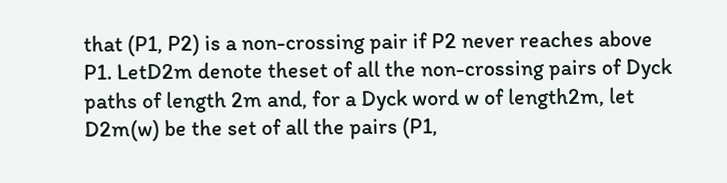that (P1, P2) is a non-crossing pair if P2 never reaches above P1. LetD2m denote theset of all the non-crossing pairs of Dyck paths of length 2m and, for a Dyck word w of length2m, let D2m(w) be the set of all the pairs (P1,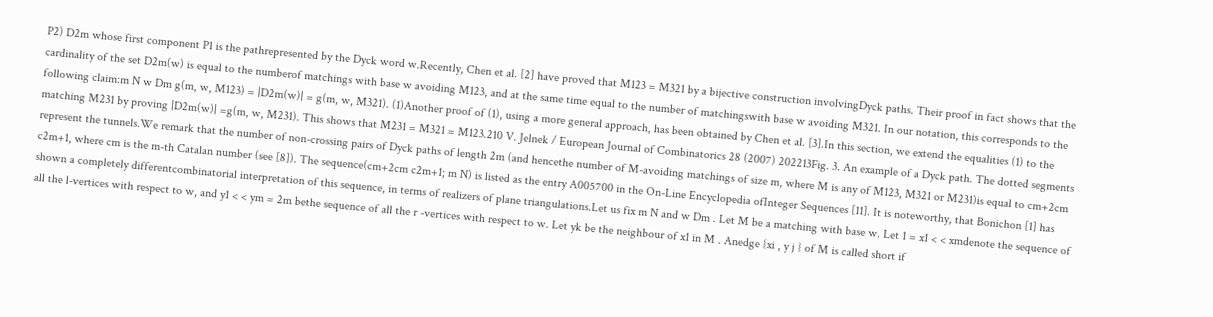P2) D2m whose first component P1 is the pathrepresented by the Dyck word w.Recently, Chen et al. [2] have proved that M123 = M321 by a bijective construction involvingDyck paths. Their proof in fact shows that the cardinality of the set D2m(w) is equal to the numberof matchings with base w avoiding M123, and at the same time equal to the number of matchingswith base w avoiding M321. In our notation, this corresponds to the following claim:m N w Dm g(m, w, M123) = |D2m(w)| = g(m, w, M321). (1)Another proof of (1), using a more general approach, has been obtained by Chen et al. [3].In this section, we extend the equalities (1) to the matching M231 by proving |D2m(w)| =g(m, w, M231). This shows that M231 = M321 = M123.210 V. Jelnek / European Journal of Combinatorics 28 (2007) 202213Fig. 3. An example of a Dyck path. The dotted segments represent the tunnels.We remark that the number of non-crossing pairs of Dyck paths of length 2m (and hencethe number of M-avoiding matchings of size m, where M is any of M123, M321 or M231)is equal to cm+2cm c2m+1, where cm is the m-th Catalan number (see [8]). The sequence(cm+2cm c2m+1; m N) is listed as the entry A005700 in the On-Line Encyclopedia ofInteger Sequences [11]. It is noteworthy, that Bonichon [1] has shown a completely differentcombinatorial interpretation of this sequence, in terms of realizers of plane triangulations.Let us fix m N and w Dm . Let M be a matching with base w. Let 1 = x1 < < xmdenote the sequence of all the l-vertices with respect to w, and y1 < < ym = 2m bethe sequence of all the r -vertices with respect to w. Let yk be the neighbour of x1 in M . Anedge {xi , y j } of M is called short if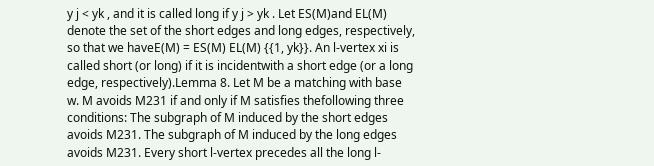y j < yk , and it is called long if y j > yk . Let ES(M)and EL(M) denote the set of the short edges and long edges, respectively, so that we haveE(M) = ES(M) EL(M) {{1, yk}}. An l-vertex xi is called short (or long) if it is incidentwith a short edge (or a long edge, respectively).Lemma 8. Let M be a matching with base w. M avoids M231 if and only if M satisfies thefollowing three conditions: The subgraph of M induced by the short edges avoids M231. The subgraph of M induced by the long edges avoids M231. Every short l-vertex precedes all the long l-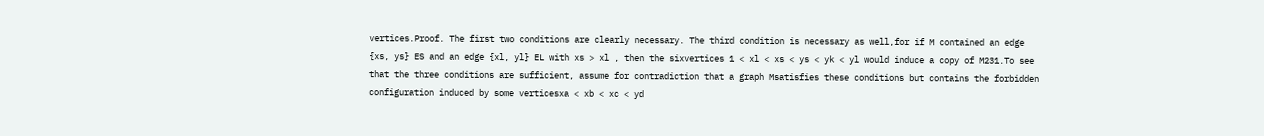vertices.Proof. The first two conditions are clearly necessary. The third condition is necessary as well,for if M contained an edge {xs, ys} ES and an edge {xl, yl} EL with xs > xl , then the sixvertices 1 < xl < xs < ys < yk < yl would induce a copy of M231.To see that the three conditions are sufficient, assume for contradiction that a graph Msatisfies these conditions but contains the forbidden configuration induced by some verticesxa < xb < xc < yd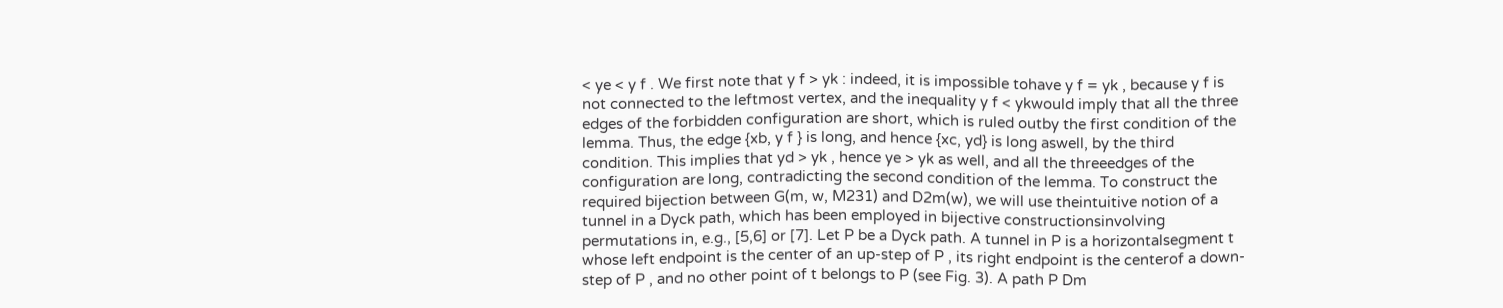< ye < y f . We first note that y f > yk : indeed, it is impossible tohave y f = yk , because y f is not connected to the leftmost vertex, and the inequality y f < ykwould imply that all the three edges of the forbidden configuration are short, which is ruled outby the first condition of the lemma. Thus, the edge {xb, y f } is long, and hence {xc, yd} is long aswell, by the third condition. This implies that yd > yk , hence ye > yk as well, and all the threeedges of the configuration are long, contradicting the second condition of the lemma. To construct the required bijection between G(m, w, M231) and D2m(w), we will use theintuitive notion of a tunnel in a Dyck path, which has been employed in bijective constructionsinvolving permutations in, e.g., [5,6] or [7]. Let P be a Dyck path. A tunnel in P is a horizontalsegment t whose left endpoint is the center of an up-step of P , its right endpoint is the centerof a down-step of P , and no other point of t belongs to P (see Fig. 3). A path P Dm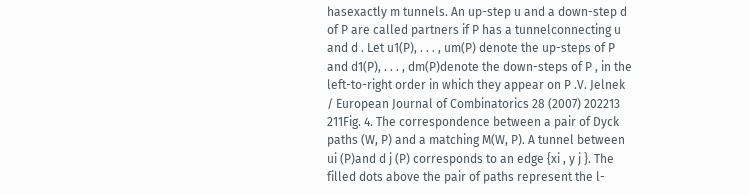hasexactly m tunnels. An up-step u and a down-step d of P are called partners if P has a tunnelconnecting u and d . Let u1(P), . . . , um(P) denote the up-steps of P and d1(P), . . . , dm(P)denote the down-steps of P , in the left-to-right order in which they appear on P .V. Jelnek / European Journal of Combinatorics 28 (2007) 202213 211Fig. 4. The correspondence between a pair of Dyck paths (W, P) and a matching M(W, P). A tunnel between ui (P)and d j (P) corresponds to an edge {xi , y j }. The filled dots above the pair of paths represent the l-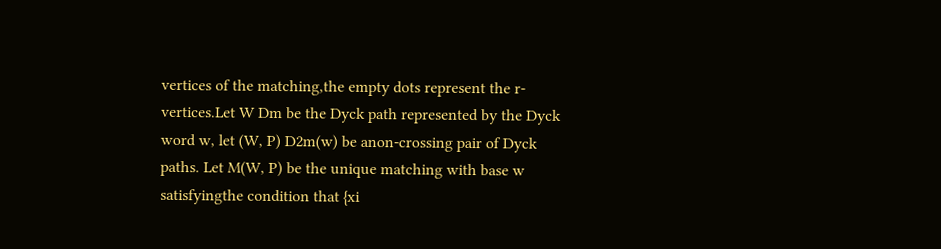vertices of the matching,the empty dots represent the r-vertices.Let W Dm be the Dyck path represented by the Dyck word w, let (W, P) D2m(w) be anon-crossing pair of Dyck paths. Let M(W, P) be the unique matching with base w satisfyingthe condition that {xi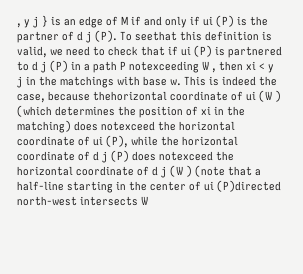, y j } is an edge of M if and only if ui (P) is the partner of d j (P). To seethat this definition is valid, we need to check that if ui (P) is partnered to d j (P) in a path P notexceeding W , then xi < y j in the matchings with base w. This is indeed the case, because thehorizontal coordinate of ui (W ) (which determines the position of xi in the matching) does notexceed the horizontal coordinate of ui (P), while the horizontal coordinate of d j (P) does notexceed the horizontal coordinate of d j (W ) (note that a half-line starting in the center of ui (P)directed north-west intersects W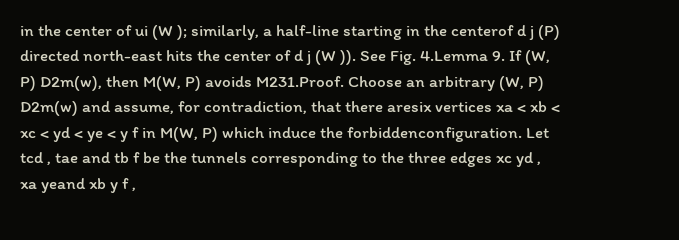in the center of ui (W ); similarly, a half-line starting in the centerof d j (P) directed north-east hits the center of d j (W )). See Fig. 4.Lemma 9. If (W, P) D2m(w), then M(W, P) avoids M231.Proof. Choose an arbitrary (W, P) D2m(w) and assume, for contradiction, that there aresix vertices xa < xb < xc < yd < ye < y f in M(W, P) which induce the forbiddenconfiguration. Let tcd , tae and tb f be the tunnels corresponding to the three edges xc yd , xa yeand xb y f ,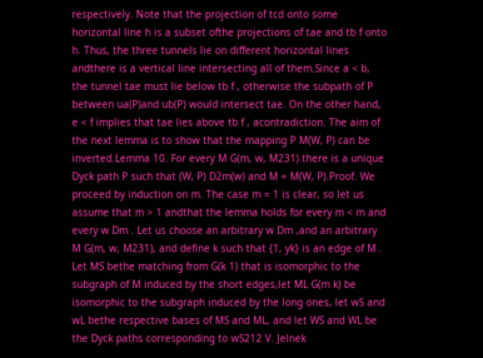respectively. Note that the projection of tcd onto some horizontal line h is a subset ofthe projections of tae and tb f onto h. Thus, the three tunnels lie on different horizontal lines andthere is a vertical line intersecting all of them.Since a < b, the tunnel tae must lie below tb f , otherwise the subpath of P between ua(P)and ub(P) would intersect tae. On the other hand, e < f implies that tae lies above tb f , acontradiction. The aim of the next lemma is to show that the mapping P M(W, P) can be inverted.Lemma 10. For every M G(m, w, M231) there is a unique Dyck path P such that (W, P) D2m(w) and M = M(W, P).Proof. We proceed by induction on m. The case m = 1 is clear, so let us assume that m > 1 andthat the lemma holds for every m < m and every w Dm . Let us choose an arbitrary w Dm ,and an arbitrary M G(m, w, M231), and define k such that {1, yk} is an edge of M . Let MS bethe matching from G(k 1) that is isomorphic to the subgraph of M induced by the short edges,let ML G(m k) be isomorphic to the subgraph induced by the long ones, let wS and wL bethe respective bases of MS and ML, and let WS and WL be the Dyck paths corresponding to wS212 V. Jelnek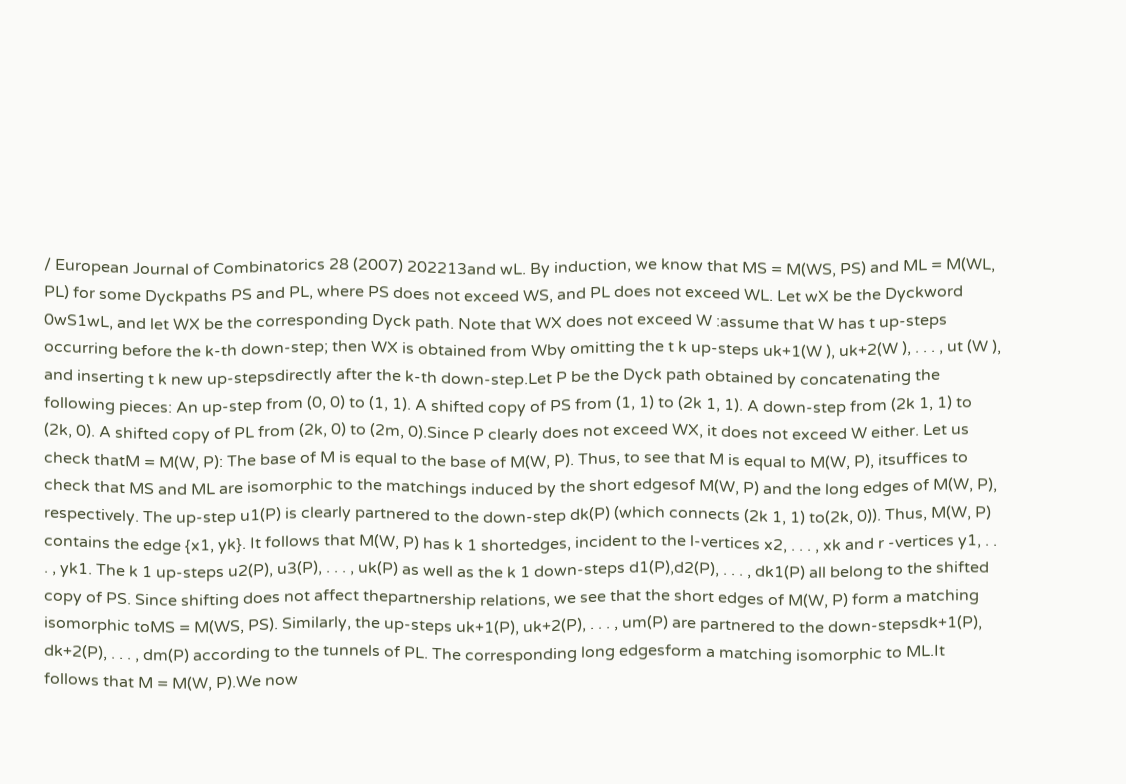/ European Journal of Combinatorics 28 (2007) 202213and wL. By induction, we know that MS = M(WS, PS) and ML = M(WL, PL) for some Dyckpaths PS and PL, where PS does not exceed WS, and PL does not exceed WL. Let wX be the Dyckword 0wS1wL, and let WX be the corresponding Dyck path. Note that WX does not exceed W :assume that W has t up-steps occurring before the k-th down-step; then WX is obtained from Wby omitting the t k up-steps uk+1(W ), uk+2(W ), . . . , ut (W ), and inserting t k new up-stepsdirectly after the k-th down-step.Let P be the Dyck path obtained by concatenating the following pieces: An up-step from (0, 0) to (1, 1). A shifted copy of PS from (1, 1) to (2k 1, 1). A down-step from (2k 1, 1) to (2k, 0). A shifted copy of PL from (2k, 0) to (2m, 0).Since P clearly does not exceed WX, it does not exceed W either. Let us check thatM = M(W, P): The base of M is equal to the base of M(W, P). Thus, to see that M is equal to M(W, P), itsuffices to check that MS and ML are isomorphic to the matchings induced by the short edgesof M(W, P) and the long edges of M(W, P), respectively. The up-step u1(P) is clearly partnered to the down-step dk(P) (which connects (2k 1, 1) to(2k, 0)). Thus, M(W, P) contains the edge {x1, yk}. It follows that M(W, P) has k 1 shortedges, incident to the l-vertices x2, . . . , xk and r -vertices y1, . . . , yk1. The k 1 up-steps u2(P), u3(P), . . . , uk(P) as well as the k 1 down-steps d1(P),d2(P), . . . , dk1(P) all belong to the shifted copy of PS. Since shifting does not affect thepartnership relations, we see that the short edges of M(W, P) form a matching isomorphic toMS = M(WS, PS). Similarly, the up-steps uk+1(P), uk+2(P), . . . , um(P) are partnered to the down-stepsdk+1(P), dk+2(P), . . . , dm(P) according to the tunnels of PL. The corresponding long edgesform a matching isomorphic to ML.It follows that M = M(W, P).We now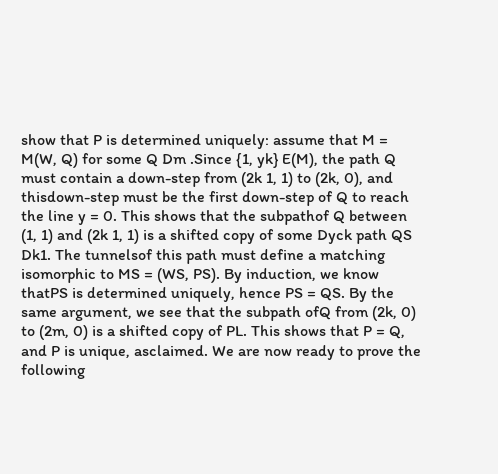show that P is determined uniquely: assume that M = M(W, Q) for some Q Dm .Since {1, yk} E(M), the path Q must contain a down-step from (2k 1, 1) to (2k, 0), and thisdown-step must be the first down-step of Q to reach the line y = 0. This shows that the subpathof Q between (1, 1) and (2k 1, 1) is a shifted copy of some Dyck path QS Dk1. The tunnelsof this path must define a matching isomorphic to MS = (WS, PS). By induction, we know thatPS is determined uniquely, hence PS = QS. By the same argument, we see that the subpath ofQ from (2k, 0) to (2m, 0) is a shifted copy of PL. This shows that P = Q, and P is unique, asclaimed. We are now ready to prove the following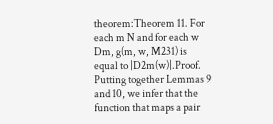theorem:Theorem 11. For each m N and for each w Dm, g(m, w, M231) is equal to |D2m(w)|.Proof. Putting together Lemmas 9 and 10, we infer that the function that maps a pair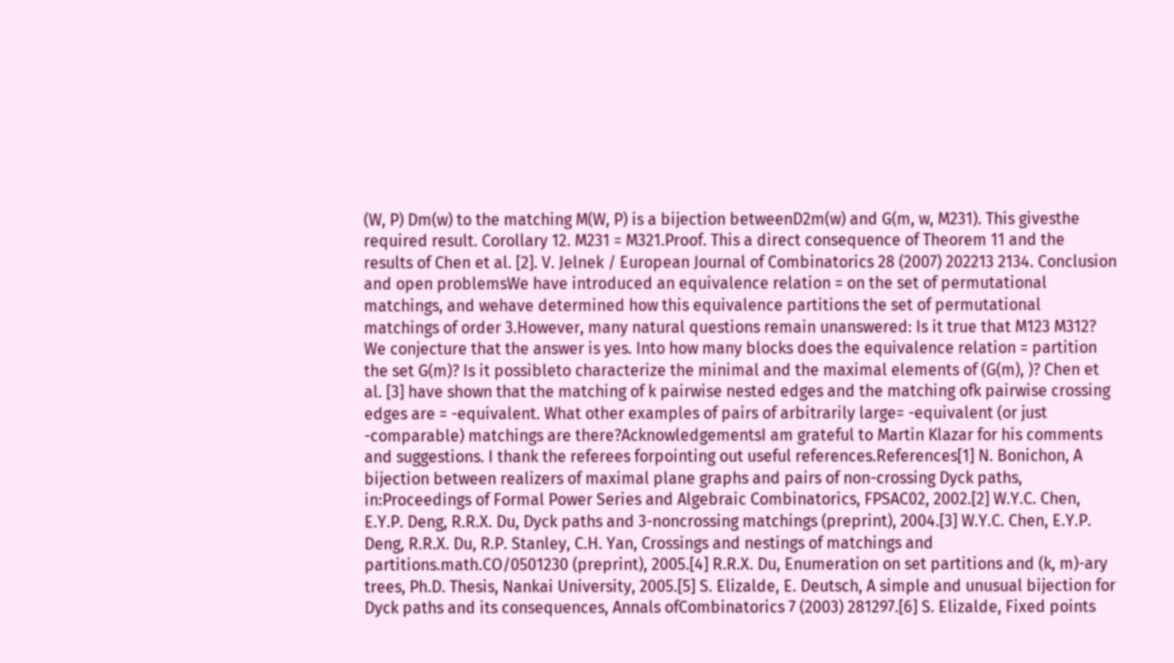(W, P) Dm(w) to the matching M(W, P) is a bijection betweenD2m(w) and G(m, w, M231). This givesthe required result. Corollary 12. M231 = M321.Proof. This a direct consequence of Theorem 11 and the results of Chen et al. [2]. V. Jelnek / European Journal of Combinatorics 28 (2007) 202213 2134. Conclusion and open problemsWe have introduced an equivalence relation = on the set of permutational matchings, and wehave determined how this equivalence partitions the set of permutational matchings of order 3.However, many natural questions remain unanswered: Is it true that M123 M312? We conjecture that the answer is yes. Into how many blocks does the equivalence relation = partition the set G(m)? Is it possibleto characterize the minimal and the maximal elements of (G(m), )? Chen et al. [3] have shown that the matching of k pairwise nested edges and the matching ofk pairwise crossing edges are = -equivalent. What other examples of pairs of arbitrarily large= -equivalent (or just -comparable) matchings are there?AcknowledgementsI am grateful to Martin Klazar for his comments and suggestions. I thank the referees forpointing out useful references.References[1] N. Bonichon, A bijection between realizers of maximal plane graphs and pairs of non-crossing Dyck paths, in:Proceedings of Formal Power Series and Algebraic Combinatorics, FPSAC02, 2002.[2] W.Y.C. Chen, E.Y.P. Deng, R.R.X. Du, Dyck paths and 3-noncrossing matchings (preprint), 2004.[3] W.Y.C. Chen, E.Y.P. Deng, R.R.X. Du, R.P. Stanley, C.H. Yan, Crossings and nestings of matchings and partitions.math.CO/0501230 (preprint), 2005.[4] R.R.X. Du, Enumeration on set partitions and (k, m)-ary trees, Ph.D. Thesis, Nankai University, 2005.[5] S. Elizalde, E. Deutsch, A simple and unusual bijection for Dyck paths and its consequences, Annals ofCombinatorics 7 (2003) 281297.[6] S. Elizalde, Fixed points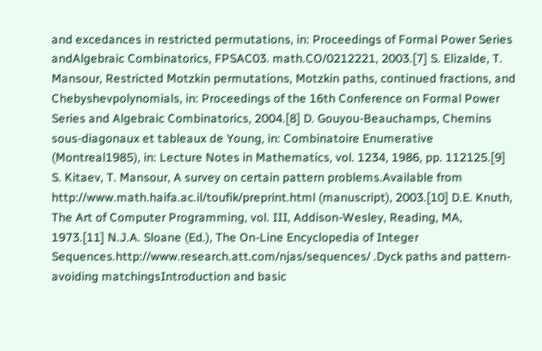and excedances in restricted permutations, in: Proceedings of Formal Power Series andAlgebraic Combinatorics, FPSAC03. math.CO/0212221, 2003.[7] S. Elizalde, T. Mansour, Restricted Motzkin permutations, Motzkin paths, continued fractions, and Chebyshevpolynomials, in: Proceedings of the 16th Conference on Formal Power Series and Algebraic Combinatorics, 2004.[8] D. Gouyou-Beauchamps, Chemins sous-diagonaux et tableaux de Young, in: Combinatoire Enumerative (Montreal1985), in: Lecture Notes in Mathematics, vol. 1234, 1986, pp. 112125.[9] S. Kitaev, T. Mansour, A survey on certain pattern problems.Available from http://www.math.haifa.ac.il/toufik/preprint.html (manuscript), 2003.[10] D.E. Knuth, The Art of Computer Programming, vol. III, Addison-Wesley, Reading, MA, 1973.[11] N.J.A. Sloane (Ed.), The On-Line Encyclopedia of Integer Sequences.http://www.research.att.com/njas/sequences/ .Dyck paths and pattern-avoiding matchingsIntroduction and basic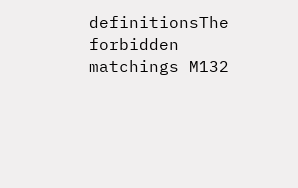definitionsThe forbidden matchings M132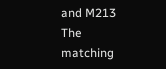and M213 The matching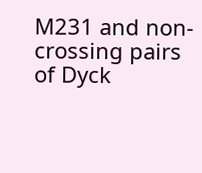M231 and non-crossing pairs of Dyck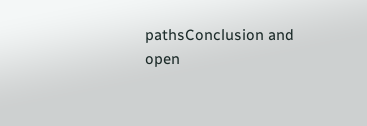pathsConclusion and open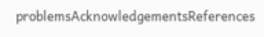problemsAcknowledgementsReferences